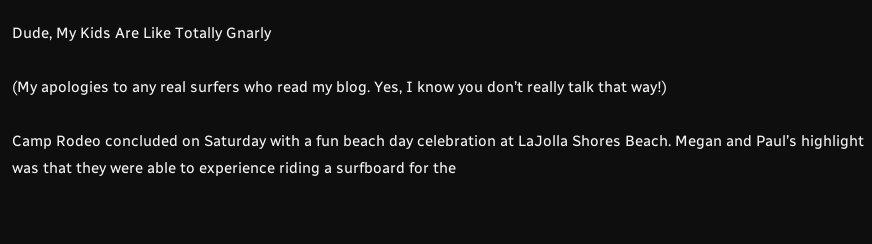Dude, My Kids Are Like Totally Gnarly

(My apologies to any real surfers who read my blog. Yes, I know you don’t really talk that way!)

Camp Rodeo concluded on Saturday with a fun beach day celebration at LaJolla Shores Beach. Megan and Paul’s highlight was that they were able to experience riding a surfboard for the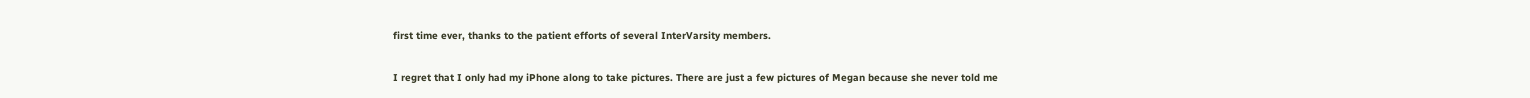first time ever, thanks to the patient efforts of several InterVarsity members.

I regret that I only had my iPhone along to take pictures. There are just a few pictures of Megan because she never told me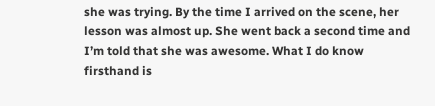she was trying. By the time I arrived on the scene, her lesson was almost up. She went back a second time and I’m told that she was awesome. What I do know firsthand is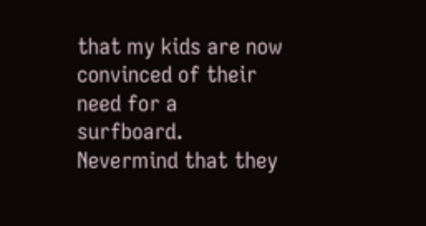that my kids are now convinced of their need for a surfboard. Nevermind that they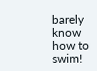barely know how to swim!